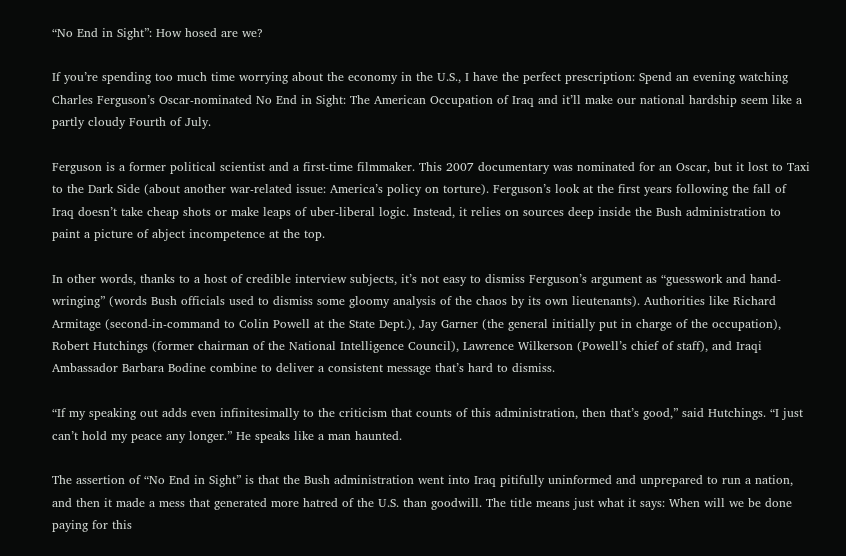“No End in Sight”: How hosed are we?

If you’re spending too much time worrying about the economy in the U.S., I have the perfect prescription: Spend an evening watching Charles Ferguson’s Oscar-nominated No End in Sight: The American Occupation of Iraq and it’ll make our national hardship seem like a partly cloudy Fourth of July.

Ferguson is a former political scientist and a first-time filmmaker. This 2007 documentary was nominated for an Oscar, but it lost to Taxi to the Dark Side (about another war-related issue: America’s policy on torture). Ferguson’s look at the first years following the fall of Iraq doesn’t take cheap shots or make leaps of uber-liberal logic. Instead, it relies on sources deep inside the Bush administration to paint a picture of abject incompetence at the top.

In other words, thanks to a host of credible interview subjects, it’s not easy to dismiss Ferguson’s argument as “guesswork and hand-wringing” (words Bush officials used to dismiss some gloomy analysis of the chaos by its own lieutenants). Authorities like Richard Armitage (second-in-command to Colin Powell at the State Dept.), Jay Garner (the general initially put in charge of the occupation), Robert Hutchings (former chairman of the National Intelligence Council), Lawrence Wilkerson (Powell’s chief of staff), and Iraqi Ambassador Barbara Bodine combine to deliver a consistent message that’s hard to dismiss.

“If my speaking out adds even infinitesimally to the criticism that counts of this administration, then that’s good,” said Hutchings. “I just can’t hold my peace any longer.” He speaks like a man haunted.

The assertion of “No End in Sight” is that the Bush administration went into Iraq pitifully uninformed and unprepared to run a nation, and then it made a mess that generated more hatred of the U.S. than goodwill. The title means just what it says: When will we be done paying for this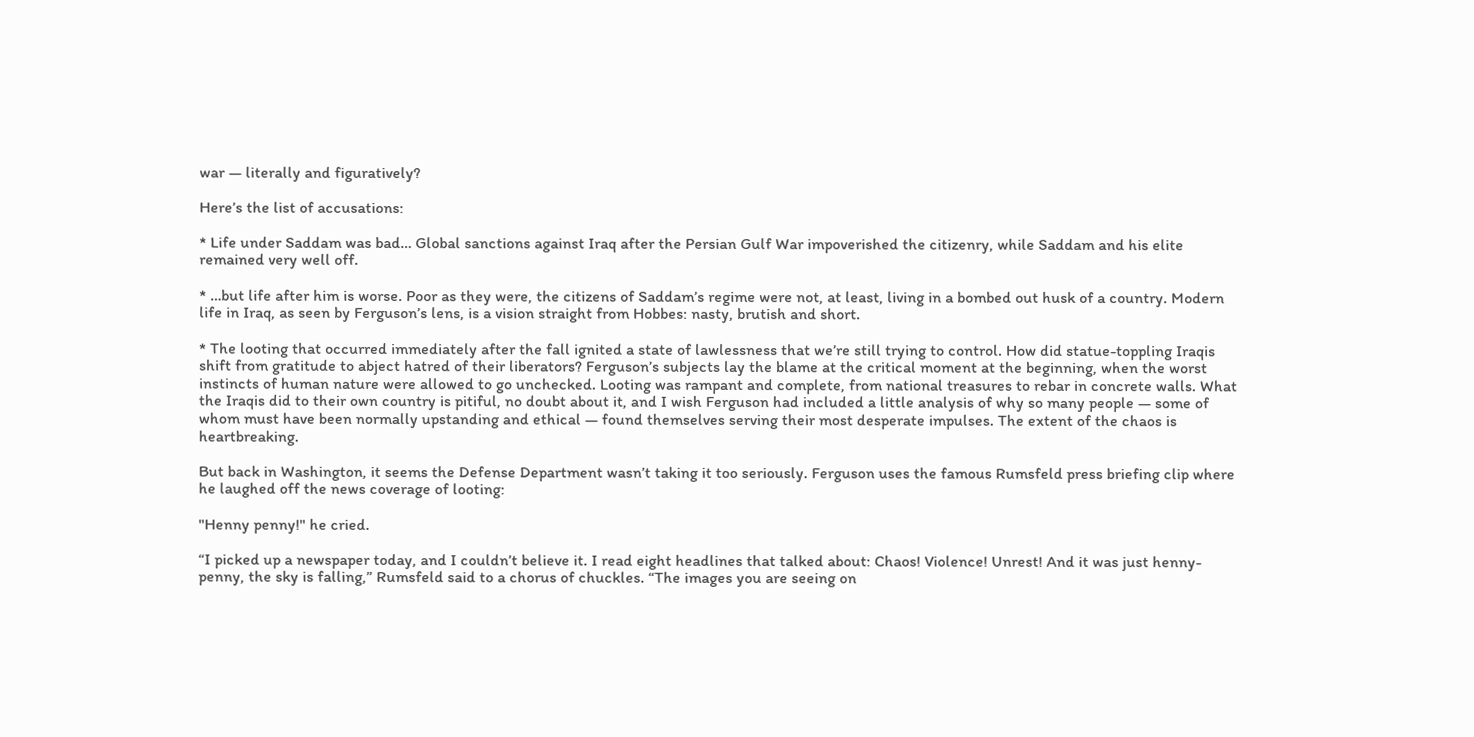war — literally and figuratively?

Here’s the list of accusations:

* Life under Saddam was bad… Global sanctions against Iraq after the Persian Gulf War impoverished the citizenry, while Saddam and his elite remained very well off.

* …but life after him is worse. Poor as they were, the citizens of Saddam’s regime were not, at least, living in a bombed out husk of a country. Modern life in Iraq, as seen by Ferguson’s lens, is a vision straight from Hobbes: nasty, brutish and short.

* The looting that occurred immediately after the fall ignited a state of lawlessness that we’re still trying to control. How did statue-toppling Iraqis shift from gratitude to abject hatred of their liberators? Ferguson’s subjects lay the blame at the critical moment at the beginning, when the worst instincts of human nature were allowed to go unchecked. Looting was rampant and complete, from national treasures to rebar in concrete walls. What the Iraqis did to their own country is pitiful, no doubt about it, and I wish Ferguson had included a little analysis of why so many people — some of whom must have been normally upstanding and ethical — found themselves serving their most desperate impulses. The extent of the chaos is heartbreaking.

But back in Washington, it seems the Defense Department wasn’t taking it too seriously. Ferguson uses the famous Rumsfeld press briefing clip where he laughed off the news coverage of looting:

"Henny penny!" he cried.

“I picked up a newspaper today, and I couldn’t believe it. I read eight headlines that talked about: Chaos! Violence! Unrest! And it was just henny-penny, the sky is falling,” Rumsfeld said to a chorus of chuckles. “The images you are seeing on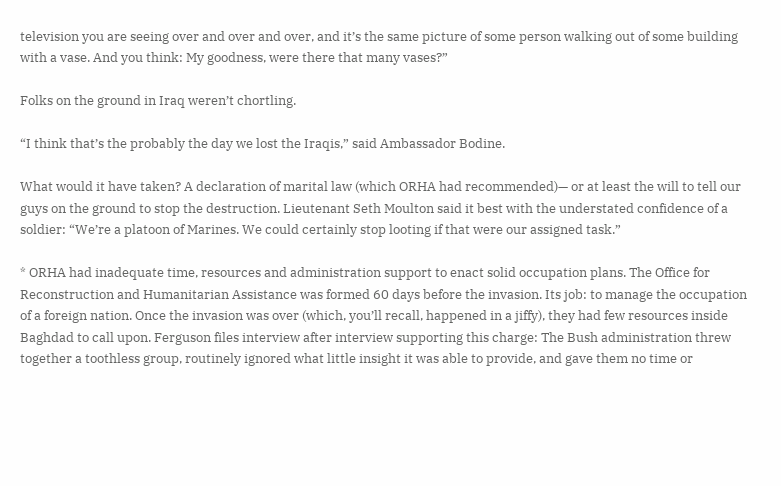television you are seeing over and over and over, and it’s the same picture of some person walking out of some building with a vase. And you think: My goodness, were there that many vases?”

Folks on the ground in Iraq weren’t chortling.

“I think that’s the probably the day we lost the Iraqis,” said Ambassador Bodine.

What would it have taken? A declaration of marital law (which ORHA had recommended)— or at least the will to tell our guys on the ground to stop the destruction. Lieutenant Seth Moulton said it best with the understated confidence of a soldier: “We’re a platoon of Marines. We could certainly stop looting if that were our assigned task.”

* ORHA had inadequate time, resources and administration support to enact solid occupation plans. The Office for Reconstruction and Humanitarian Assistance was formed 60 days before the invasion. Its job: to manage the occupation of a foreign nation. Once the invasion was over (which, you’ll recall, happened in a jiffy), they had few resources inside Baghdad to call upon. Ferguson files interview after interview supporting this charge: The Bush administration threw together a toothless group, routinely ignored what little insight it was able to provide, and gave them no time or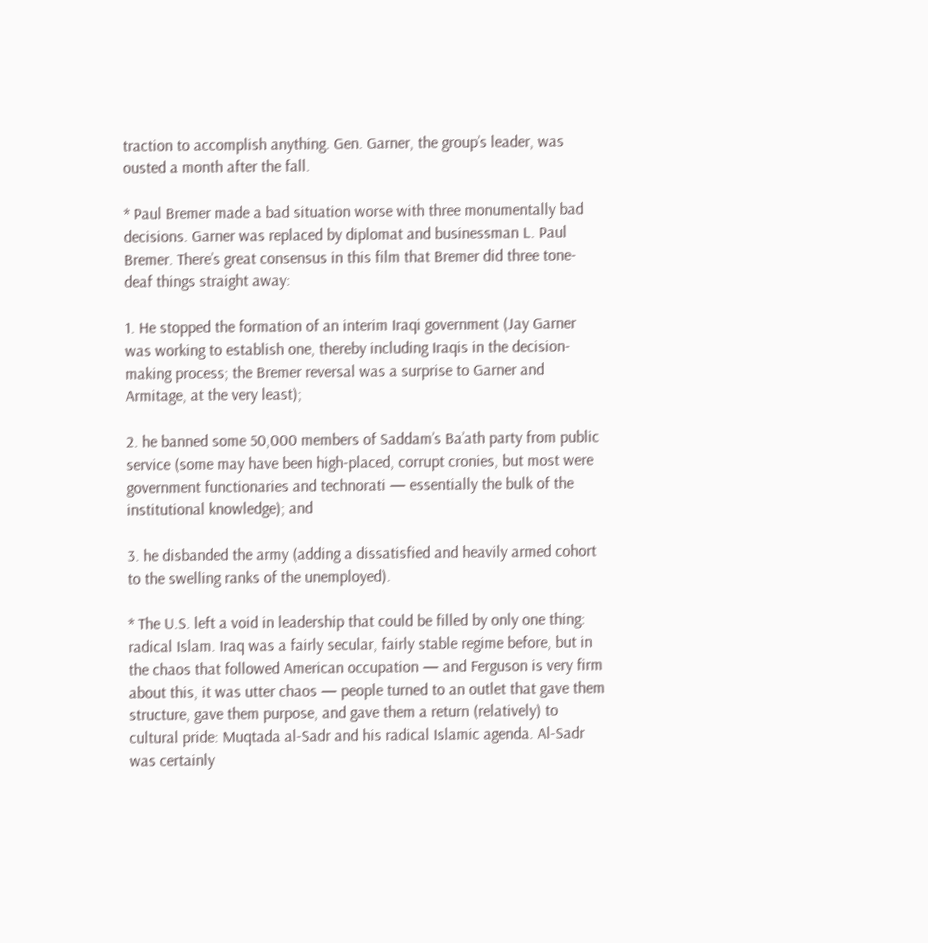traction to accomplish anything. Gen. Garner, the group’s leader, was ousted a month after the fall.

* Paul Bremer made a bad situation worse with three monumentally bad decisions. Garner was replaced by diplomat and businessman L. Paul Bremer. There’s great consensus in this film that Bremer did three tone-deaf things straight away:

1. He stopped the formation of an interim Iraqi government (Jay Garner was working to establish one, thereby including Iraqis in the decision-making process; the Bremer reversal was a surprise to Garner and Armitage, at the very least);

2. he banned some 50,000 members of Saddam’s Ba’ath party from public service (some may have been high-placed, corrupt cronies, but most were government functionaries and technorati — essentially the bulk of the institutional knowledge); and

3. he disbanded the army (adding a dissatisfied and heavily armed cohort to the swelling ranks of the unemployed).

* The U.S. left a void in leadership that could be filled by only one thing: radical Islam. Iraq was a fairly secular, fairly stable regime before, but in the chaos that followed American occupation — and Ferguson is very firm about this, it was utter chaos — people turned to an outlet that gave them structure, gave them purpose, and gave them a return (relatively) to cultural pride: Muqtada al-Sadr and his radical Islamic agenda. Al-Sadr was certainly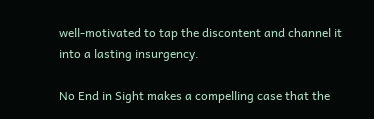well-motivated to tap the discontent and channel it into a lasting insurgency.

No End in Sight makes a compelling case that the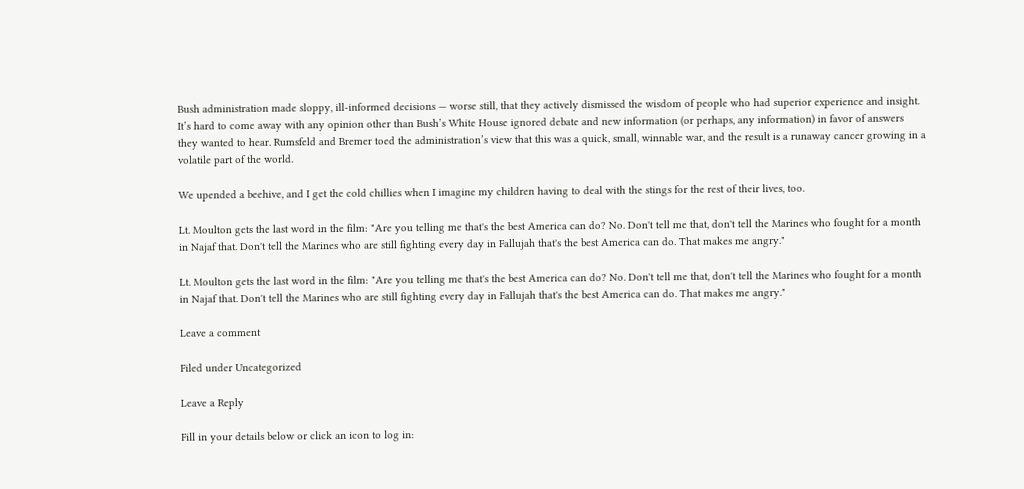Bush administration made sloppy, ill-informed decisions — worse still, that they actively dismissed the wisdom of people who had superior experience and insight. It’s hard to come away with any opinion other than Bush’s White House ignored debate and new information (or perhaps, any information) in favor of answers they wanted to hear. Rumsfeld and Bremer toed the administration’s view that this was a quick, small, winnable war, and the result is a runaway cancer growing in a volatile part of the world.

We upended a beehive, and I get the cold chillies when I imagine my children having to deal with the stings for the rest of their lives, too.

Lt. Moulton gets the last word in the film: "Are you telling me that's the best America can do? No. Don't tell me that, don't tell the Marines who fought for a month in Najaf that. Don't tell the Marines who are still fighting every day in Fallujah that's the best America can do. That makes me angry."

Lt. Moulton gets the last word in the film: "Are you telling me that's the best America can do? No. Don't tell me that, don't tell the Marines who fought for a month in Najaf that. Don't tell the Marines who are still fighting every day in Fallujah that's the best America can do. That makes me angry."

Leave a comment

Filed under Uncategorized

Leave a Reply

Fill in your details below or click an icon to log in: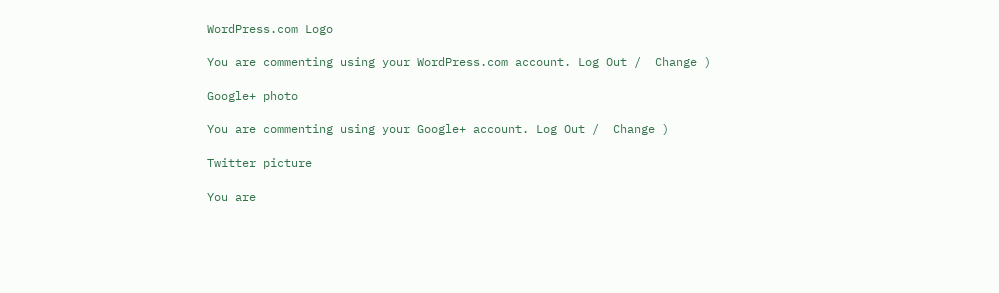WordPress.com Logo

You are commenting using your WordPress.com account. Log Out /  Change )

Google+ photo

You are commenting using your Google+ account. Log Out /  Change )

Twitter picture

You are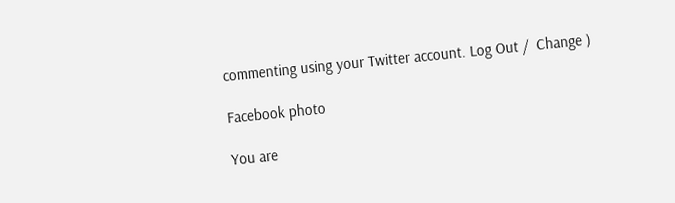commenting using your Twitter account. Log Out /  Change )

Facebook photo

You are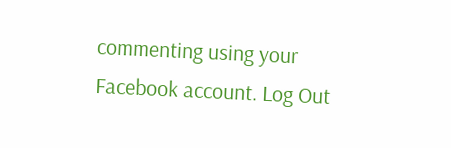commenting using your Facebook account. Log Out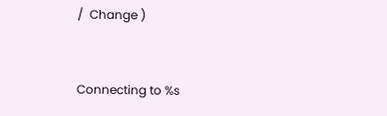/  Change )


Connecting to %s